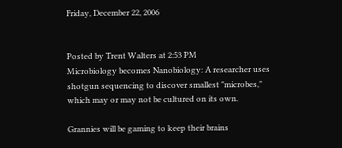Friday, December 22, 2006


Posted by Trent Walters at 2:53 PM
Microbiology becomes Nanobiology: A researcher uses shotgun sequencing to discover smallest "microbes," which may or may not be cultured on its own.

Grannies will be gaming to keep their brains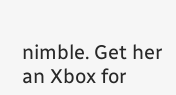nimble. Get her an Xbox for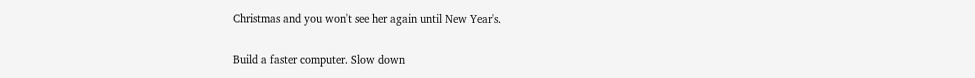Christmas and you won't see her again until New Year's.

Build a faster computer. Slow down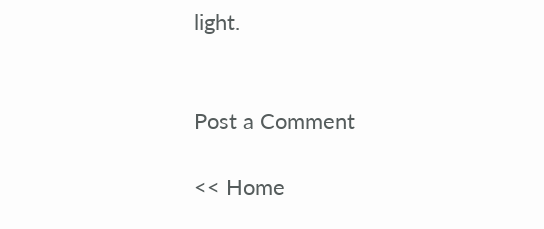light.


Post a Comment

<< Home